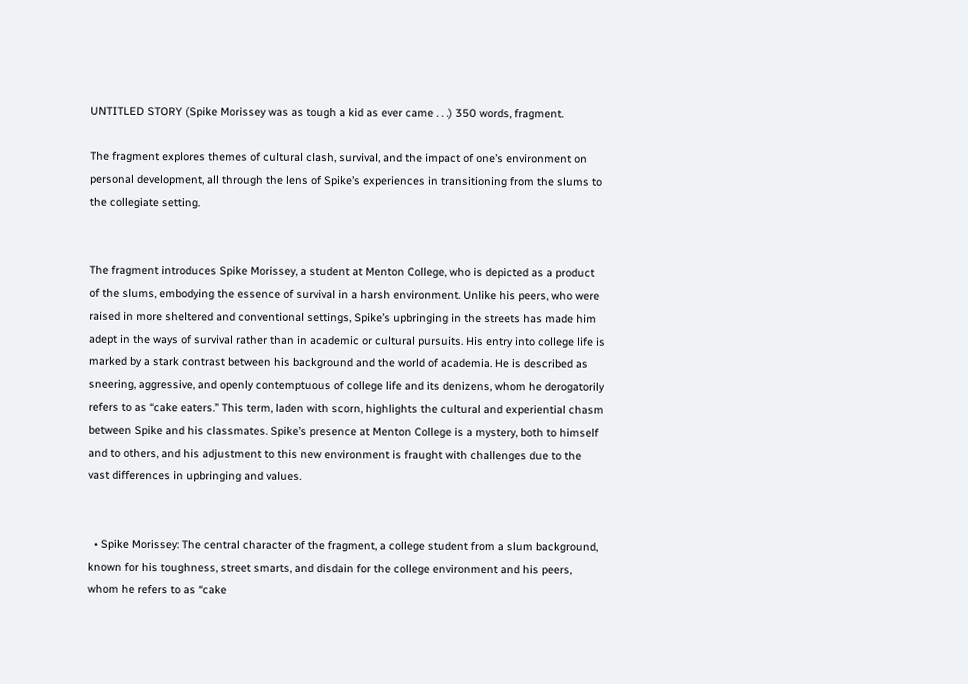UNTITLED STORY (Spike Morissey was as tough a kid as ever came . . .) 350 words, fragment.

The fragment explores themes of cultural clash, survival, and the impact of one’s environment on personal development, all through the lens of Spike’s experiences in transitioning from the slums to the collegiate setting.


The fragment introduces Spike Morissey, a student at Menton College, who is depicted as a product of the slums, embodying the essence of survival in a harsh environment. Unlike his peers, who were raised in more sheltered and conventional settings, Spike’s upbringing in the streets has made him adept in the ways of survival rather than in academic or cultural pursuits. His entry into college life is marked by a stark contrast between his background and the world of academia. He is described as sneering, aggressive, and openly contemptuous of college life and its denizens, whom he derogatorily refers to as “cake eaters.” This term, laden with scorn, highlights the cultural and experiential chasm between Spike and his classmates. Spike’s presence at Menton College is a mystery, both to himself and to others, and his adjustment to this new environment is fraught with challenges due to the vast differences in upbringing and values.


  • Spike Morissey: The central character of the fragment, a college student from a slum background, known for his toughness, street smarts, and disdain for the college environment and his peers, whom he refers to as “cake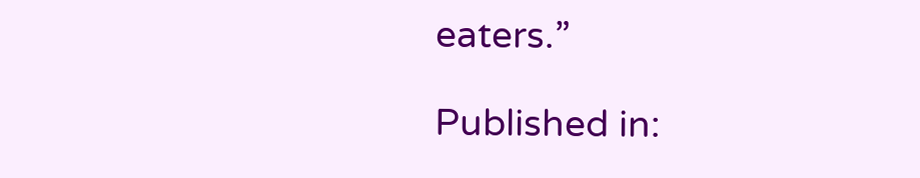eaters.”

Published in: